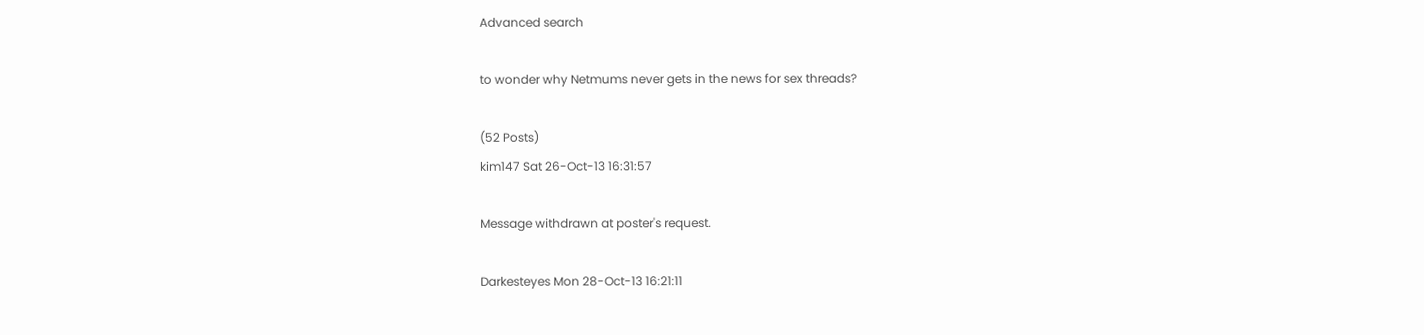Advanced search

to wonder why Netmums never gets in the news for sex threads?

(52 Posts)
kim147 Sat 26-Oct-13 16:31:57

Message withdrawn at poster's request.

Darkesteyes Mon 28-Oct-13 16:21:11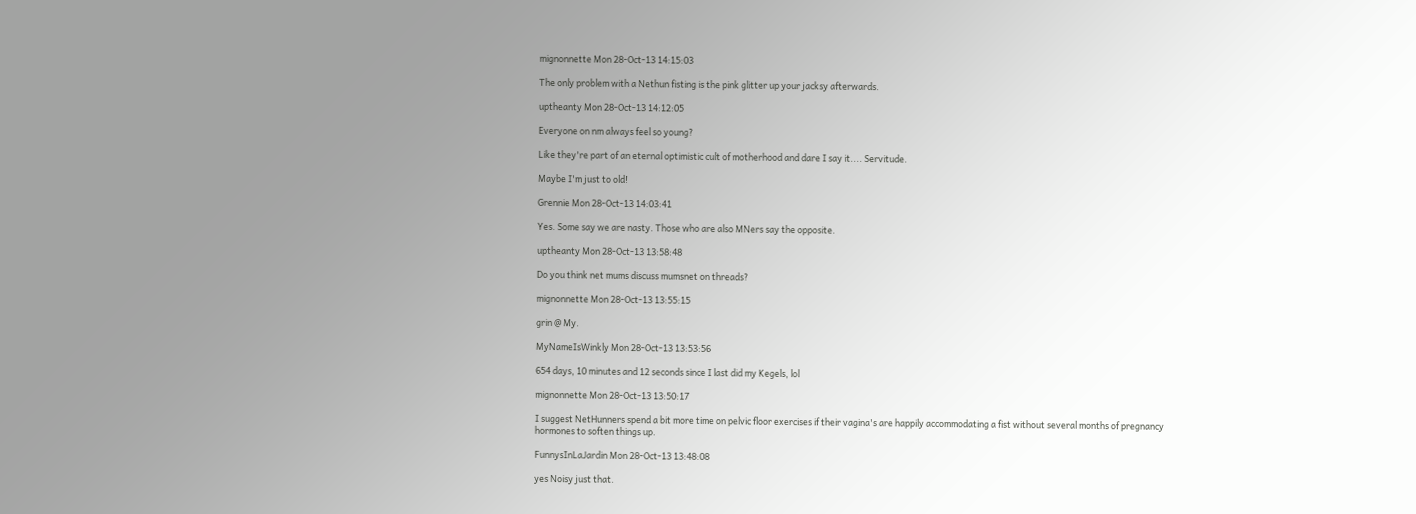mignonnette Mon 28-Oct-13 14:15:03

The only problem with a Nethun fisting is the pink glitter up your jacksy afterwards.

uptheanty Mon 28-Oct-13 14:12:05

Everyone on nm always feel so young?

Like they're part of an eternal optimistic cult of motherhood and dare I say it.... Servitude.

Maybe I'm just to old!

Grennie Mon 28-Oct-13 14:03:41

Yes. Some say we are nasty. Those who are also MNers say the opposite.

uptheanty Mon 28-Oct-13 13:58:48

Do you think net mums discuss mumsnet on threads?

mignonnette Mon 28-Oct-13 13:55:15

grin @ My.

MyNameIsWinkly Mon 28-Oct-13 13:53:56

654 days, 10 minutes and 12 seconds since I last did my Kegels, lol

mignonnette Mon 28-Oct-13 13:50:17

I suggest NetHunners spend a bit more time on pelvic floor exercises if their vagina's are happily accommodating a fist without several months of pregnancy hormones to soften things up.

FunnysInLaJardin Mon 28-Oct-13 13:48:08

yes Noisy just that.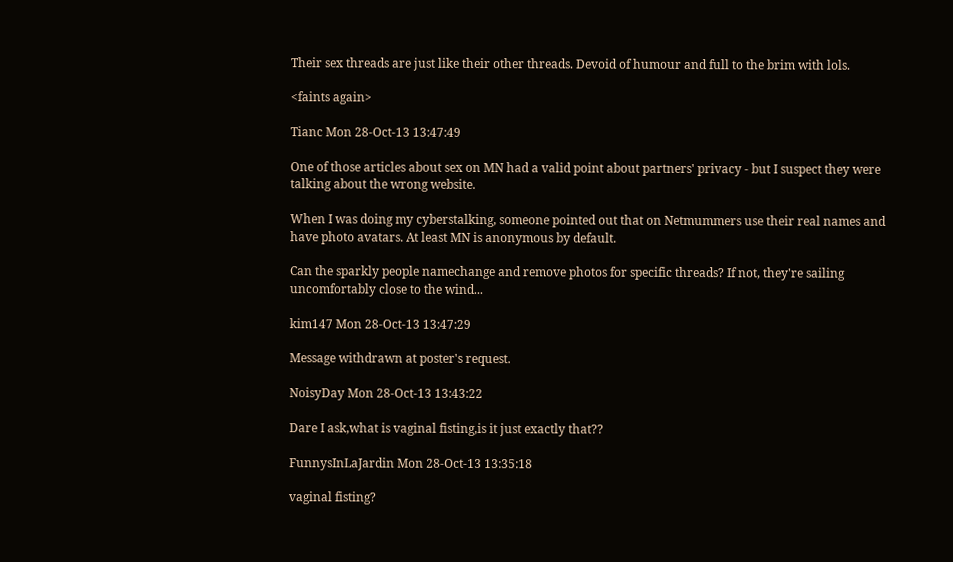Their sex threads are just like their other threads. Devoid of humour and full to the brim with lols.

<faints again>

Tianc Mon 28-Oct-13 13:47:49

One of those articles about sex on MN had a valid point about partners' privacy - but I suspect they were talking about the wrong website.

When I was doing my cyberstalking, someone pointed out that on Netmummers use their real names and have photo avatars. At least MN is anonymous by default.

Can the sparkly people namechange and remove photos for specific threads? If not, they're sailing uncomfortably close to the wind...

kim147 Mon 28-Oct-13 13:47:29

Message withdrawn at poster's request.

NoisyDay Mon 28-Oct-13 13:43:22

Dare I ask,what is vaginal fisting,is it just exactly that??

FunnysInLaJardin Mon 28-Oct-13 13:35:18

vaginal fisting?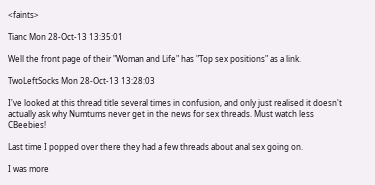<faints>

Tianc Mon 28-Oct-13 13:35:01

Well the front page of their "Woman and Life" has "Top sex positions" as a link.

TwoLeftSocks Mon 28-Oct-13 13:28:03

I've looked at this thread title several times in confusion, and only just realised it doesn't actually ask why Numtums never get in the news for sex threads. Must watch less CBeebies!

Last time I popped over there they had a few threads about anal sex going on.

I was more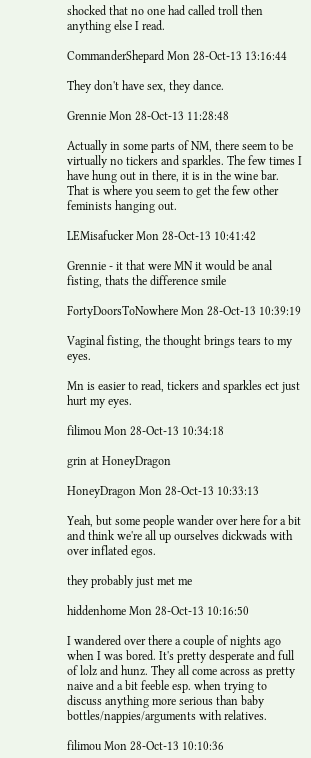shocked that no one had called troll then anything else I read.

CommanderShepard Mon 28-Oct-13 13:16:44

They don't have sex, they dance.

Grennie Mon 28-Oct-13 11:28:48

Actually in some parts of NM, there seem to be virtually no tickers and sparkles. The few times I have hung out in there, it is in the wine bar. That is where you seem to get the few other feminists hanging out.

LEMisafucker Mon 28-Oct-13 10:41:42

Grennie - it that were MN it would be anal fisting, thats the difference smile

FortyDoorsToNowhere Mon 28-Oct-13 10:39:19

Vaginal fisting, the thought brings tears to my eyes.

Mn is easier to read, tickers and sparkles ect just hurt my eyes.

filimou Mon 28-Oct-13 10:34:18

grin at HoneyDragon

HoneyDragon Mon 28-Oct-13 10:33:13

Yeah, but some people wander over here for a bit and think we're all up ourselves dickwads with over inflated egos.

they probably just met me

hiddenhome Mon 28-Oct-13 10:16:50

I wandered over there a couple of nights ago when I was bored. It's pretty desperate and full of lolz and hunz. They all come across as pretty naive and a bit feeble esp. when trying to discuss anything more serious than baby bottles/nappies/arguments with relatives.

filimou Mon 28-Oct-13 10:10:36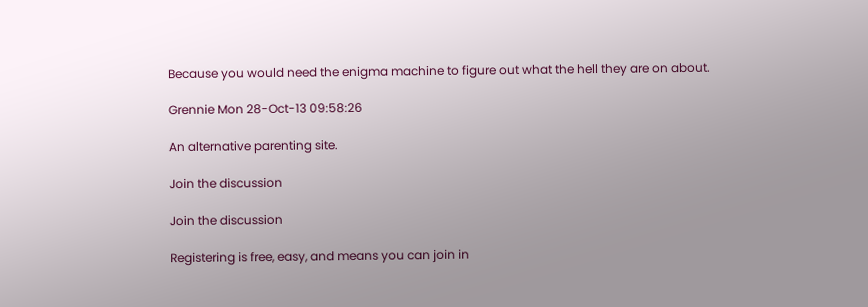Because you would need the enigma machine to figure out what the hell they are on about.

Grennie Mon 28-Oct-13 09:58:26

An alternative parenting site.

Join the discussion

Join the discussion

Registering is free, easy, and means you can join in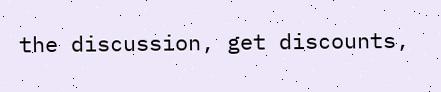the discussion, get discounts,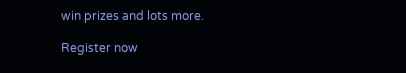win prizes and lots more.

Register now